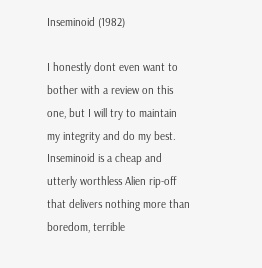Inseminoid (1982)

I honestly dont even want to bother with a review on this one, but I will try to maintain my integrity and do my best. Inseminoid is a cheap and utterly worthless Alien rip-off that delivers nothing more than boredom, terrible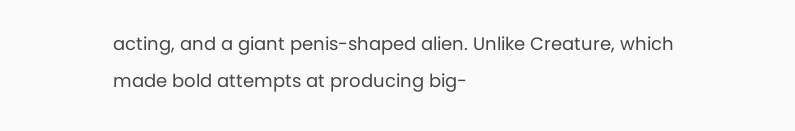acting, and a giant penis-shaped alien. Unlike Creature, which made bold attempts at producing big-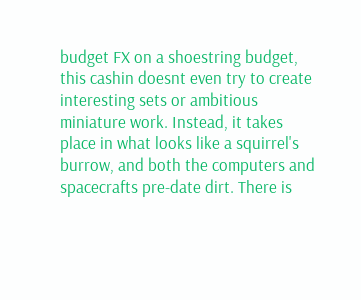budget FX on a shoestring budget, this cashin doesnt even try to create interesting sets or ambitious miniature work. Instead, it takes place in what looks like a squirrel's burrow, and both the computers and spacecrafts pre-date dirt. There is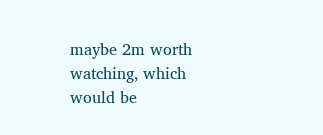maybe 2m worth watching, which would be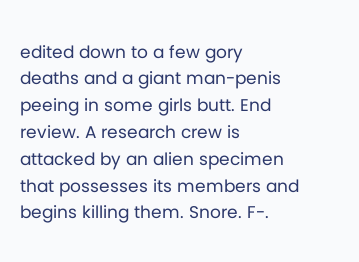edited down to a few gory deaths and a giant man-penis peeing in some girls butt. End review. A research crew is attacked by an alien specimen that possesses its members and begins killing them. Snore. F-.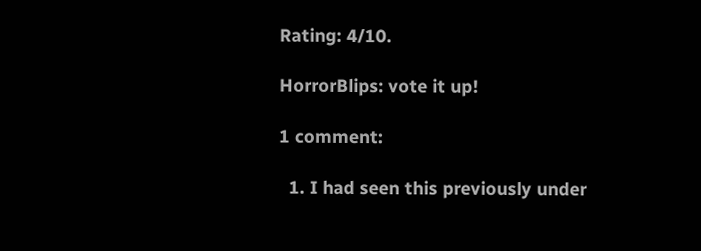Rating: 4/10.

HorrorBlips: vote it up!

1 comment:

  1. I had seen this previously under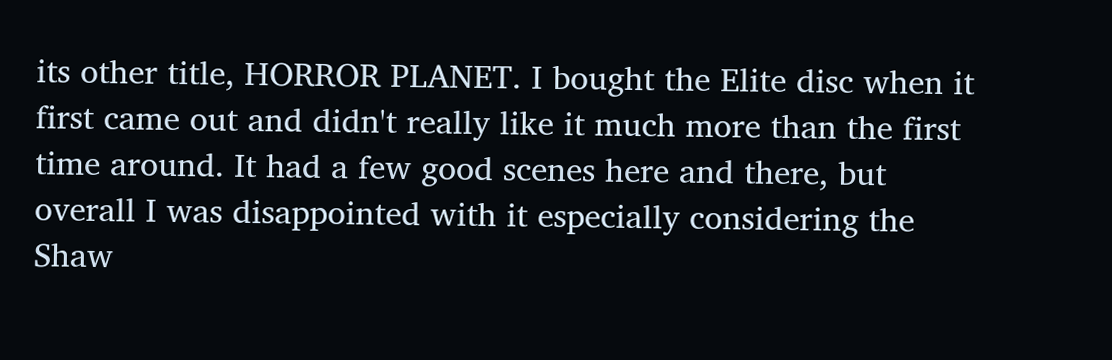its other title, HORROR PLANET. I bought the Elite disc when it first came out and didn't really like it much more than the first time around. It had a few good scenes here and there, but overall I was disappointed with it especially considering the Shaw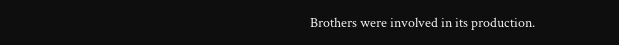Brothers were involved in its production.